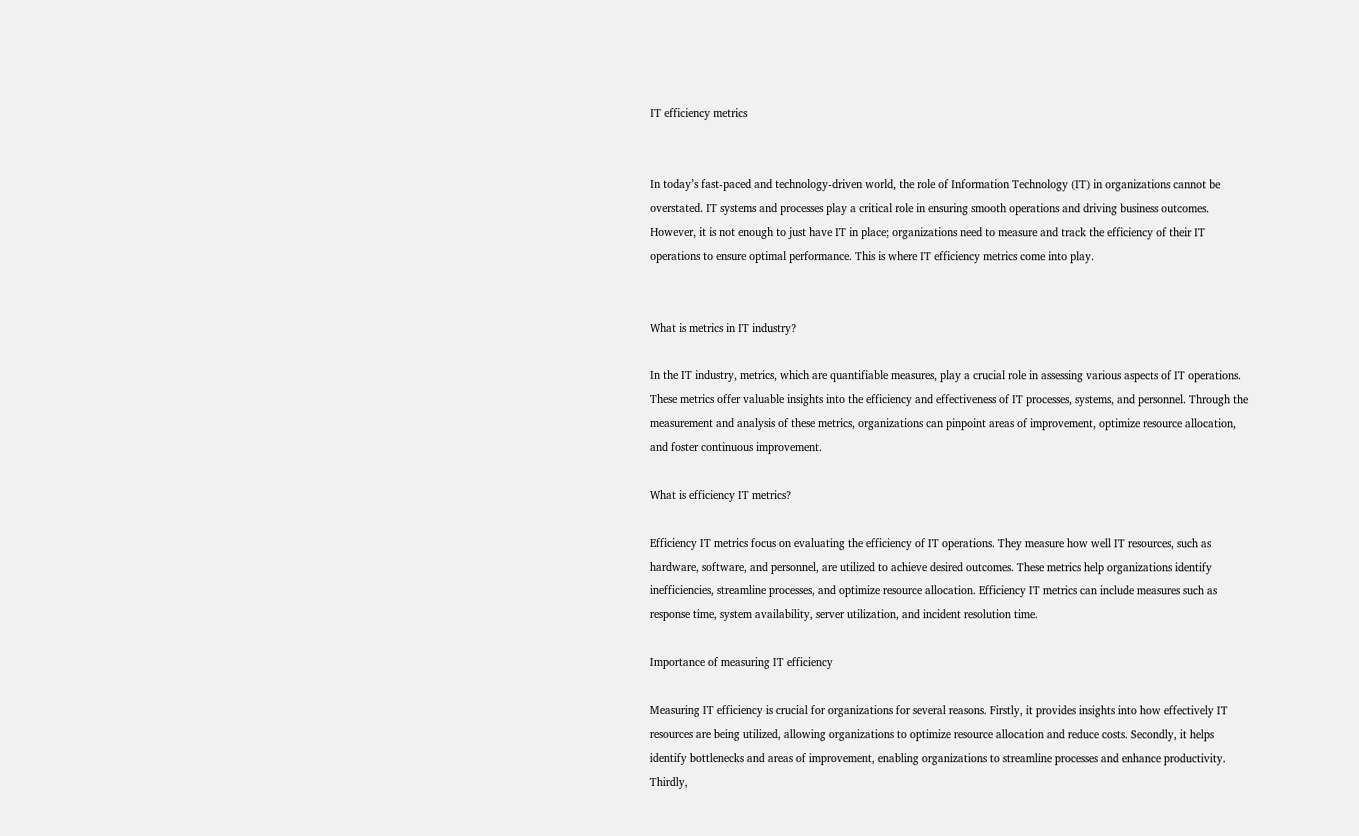IT efficiency metrics


In today’s fast-paced and technology-driven world, the role of Information Technology (IT) in organizations cannot be overstated. IT systems and processes play a critical role in ensuring smooth operations and driving business outcomes. However, it is not enough to just have IT in place; organizations need to measure and track the efficiency of their IT operations to ensure optimal performance. This is where IT efficiency metrics come into play.


What is metrics in IT industry?

In the IT industry, metrics, which are quantifiable measures, play a crucial role in assessing various aspects of IT operations. These metrics offer valuable insights into the efficiency and effectiveness of IT processes, systems, and personnel. Through the measurement and analysis of these metrics, organizations can pinpoint areas of improvement, optimize resource allocation, and foster continuous improvement.

What is efficiency IT metrics?

Efficiency IT metrics focus on evaluating the efficiency of IT operations. They measure how well IT resources, such as hardware, software, and personnel, are utilized to achieve desired outcomes. These metrics help organizations identify inefficiencies, streamline processes, and optimize resource allocation. Efficiency IT metrics can include measures such as response time, system availability, server utilization, and incident resolution time.

Importance of measuring IT efficiency

Measuring IT efficiency is crucial for organizations for several reasons. Firstly, it provides insights into how effectively IT resources are being utilized, allowing organizations to optimize resource allocation and reduce costs. Secondly, it helps identify bottlenecks and areas of improvement, enabling organizations to streamline processes and enhance productivity. Thirdly,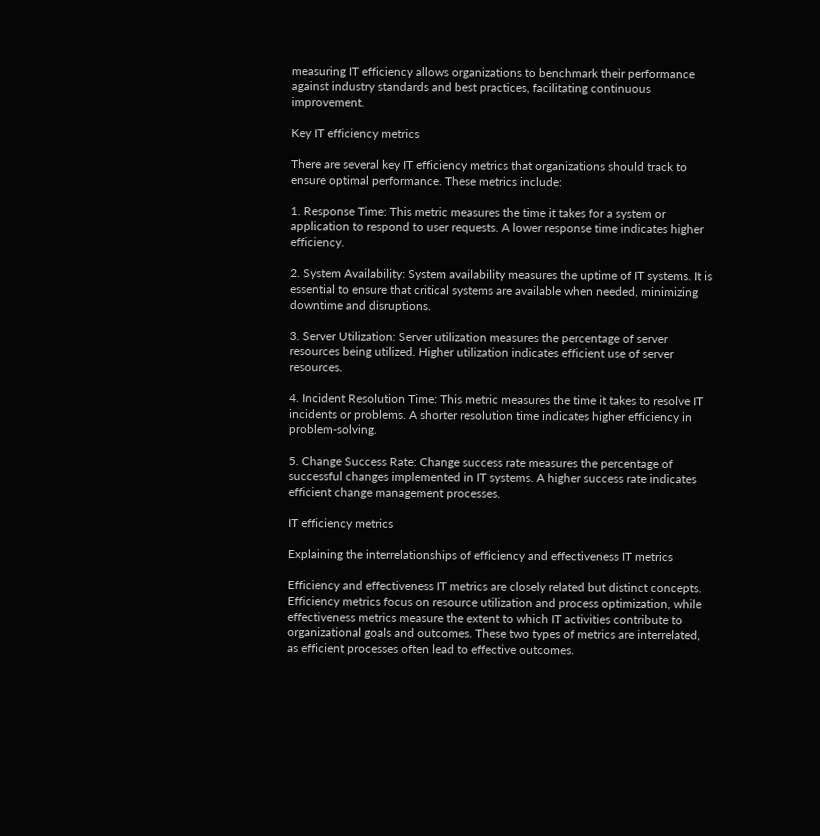measuring IT efficiency allows organizations to benchmark their performance against industry standards and best practices, facilitating continuous improvement.

Key IT efficiency metrics

There are several key IT efficiency metrics that organizations should track to ensure optimal performance. These metrics include:

1. Response Time: This metric measures the time it takes for a system or application to respond to user requests. A lower response time indicates higher efficiency.

2. System Availability: System availability measures the uptime of IT systems. It is essential to ensure that critical systems are available when needed, minimizing downtime and disruptions.

3. Server Utilization: Server utilization measures the percentage of server resources being utilized. Higher utilization indicates efficient use of server resources.

4. Incident Resolution Time: This metric measures the time it takes to resolve IT incidents or problems. A shorter resolution time indicates higher efficiency in problem-solving.

5. Change Success Rate: Change success rate measures the percentage of successful changes implemented in IT systems. A higher success rate indicates efficient change management processes.

IT efficiency metrics

Explaining the interrelationships of efficiency and effectiveness IT metrics

Efficiency and effectiveness IT metrics are closely related but distinct concepts. Efficiency metrics focus on resource utilization and process optimization, while effectiveness metrics measure the extent to which IT activities contribute to organizational goals and outcomes. These two types of metrics are interrelated, as efficient processes often lead to effective outcomes.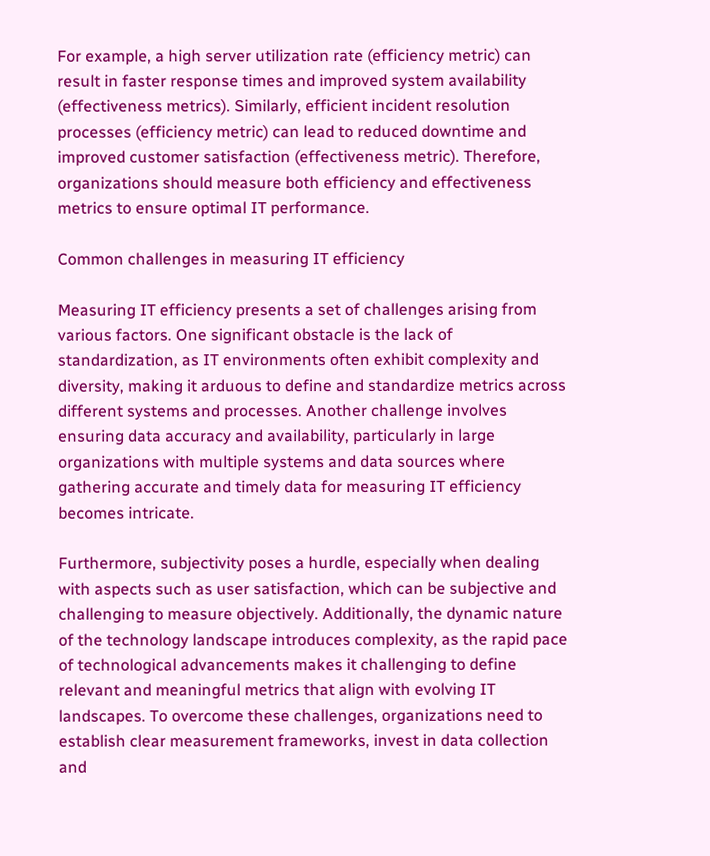For example, a high server utilization rate (efficiency metric) can result in faster response times and improved system availability (effectiveness metrics). Similarly, efficient incident resolution processes (efficiency metric) can lead to reduced downtime and improved customer satisfaction (effectiveness metric). Therefore, organizations should measure both efficiency and effectiveness metrics to ensure optimal IT performance.

Common challenges in measuring IT efficiency

Measuring IT efficiency presents a set of challenges arising from various factors. One significant obstacle is the lack of standardization, as IT environments often exhibit complexity and diversity, making it arduous to define and standardize metrics across different systems and processes. Another challenge involves ensuring data accuracy and availability, particularly in large organizations with multiple systems and data sources where gathering accurate and timely data for measuring IT efficiency becomes intricate.

Furthermore, subjectivity poses a hurdle, especially when dealing with aspects such as user satisfaction, which can be subjective and challenging to measure objectively. Additionally, the dynamic nature of the technology landscape introduces complexity, as the rapid pace of technological advancements makes it challenging to define relevant and meaningful metrics that align with evolving IT landscapes. To overcome these challenges, organizations need to establish clear measurement frameworks, invest in data collection and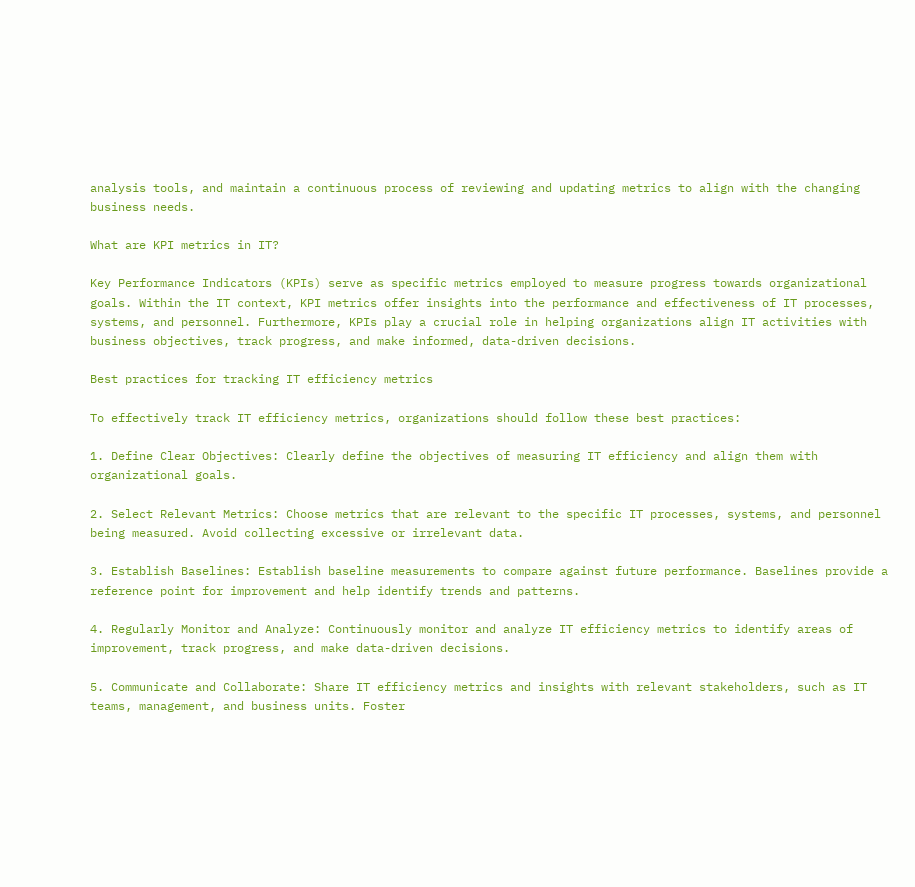analysis tools, and maintain a continuous process of reviewing and updating metrics to align with the changing business needs.

What are KPI metrics in IT?

Key Performance Indicators (KPIs) serve as specific metrics employed to measure progress towards organizational goals. Within the IT context, KPI metrics offer insights into the performance and effectiveness of IT processes, systems, and personnel. Furthermore, KPIs play a crucial role in helping organizations align IT activities with business objectives, track progress, and make informed, data-driven decisions.

Best practices for tracking IT efficiency metrics

To effectively track IT efficiency metrics, organizations should follow these best practices:

1. Define Clear Objectives: Clearly define the objectives of measuring IT efficiency and align them with organizational goals.

2. Select Relevant Metrics: Choose metrics that are relevant to the specific IT processes, systems, and personnel being measured. Avoid collecting excessive or irrelevant data.

3. Establish Baselines: Establish baseline measurements to compare against future performance. Baselines provide a reference point for improvement and help identify trends and patterns.

4. Regularly Monitor and Analyze: Continuously monitor and analyze IT efficiency metrics to identify areas of improvement, track progress, and make data-driven decisions.

5. Communicate and Collaborate: Share IT efficiency metrics and insights with relevant stakeholders, such as IT teams, management, and business units. Foster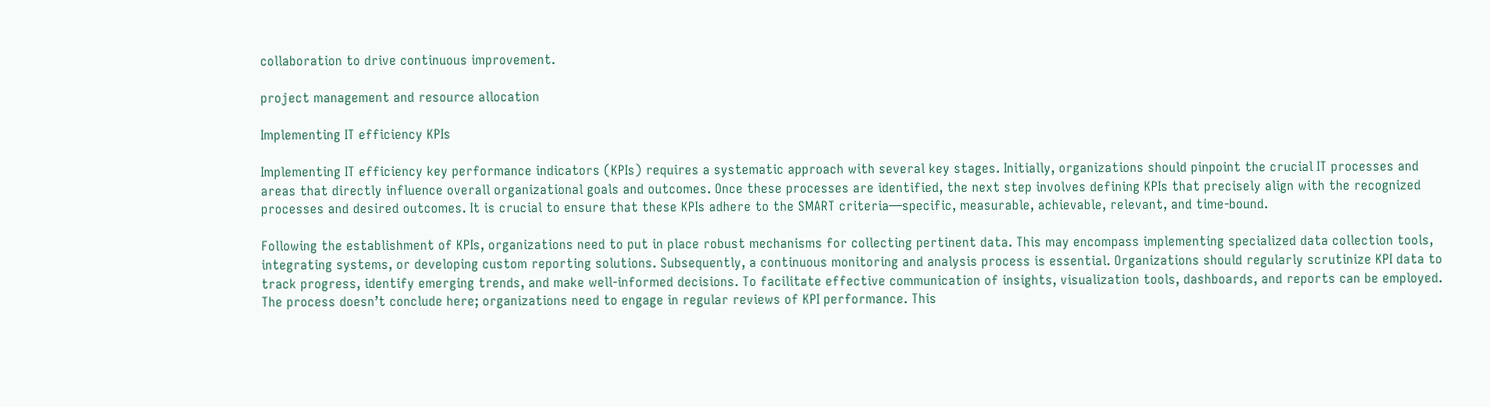collaboration to drive continuous improvement.

project management and resource allocation

Implementing IT efficiency KPIs

Implementing IT efficiency key performance indicators (KPIs) requires a systematic approach with several key stages. Initially, organizations should pinpoint the crucial IT processes and areas that directly influence overall organizational goals and outcomes. Once these processes are identified, the next step involves defining KPIs that precisely align with the recognized processes and desired outcomes. It is crucial to ensure that these KPIs adhere to the SMART criteria—specific, measurable, achievable, relevant, and time-bound.

Following the establishment of KPIs, organizations need to put in place robust mechanisms for collecting pertinent data. This may encompass implementing specialized data collection tools, integrating systems, or developing custom reporting solutions. Subsequently, a continuous monitoring and analysis process is essential. Organizations should regularly scrutinize KPI data to track progress, identify emerging trends, and make well-informed decisions. To facilitate effective communication of insights, visualization tools, dashboards, and reports can be employed. The process doesn’t conclude here; organizations need to engage in regular reviews of KPI performance. This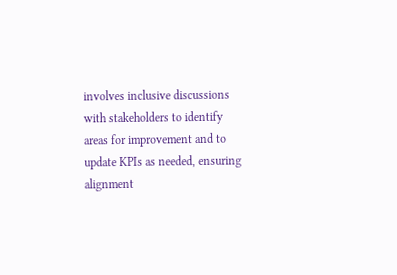involves inclusive discussions with stakeholders to identify areas for improvement and to update KPIs as needed, ensuring alignment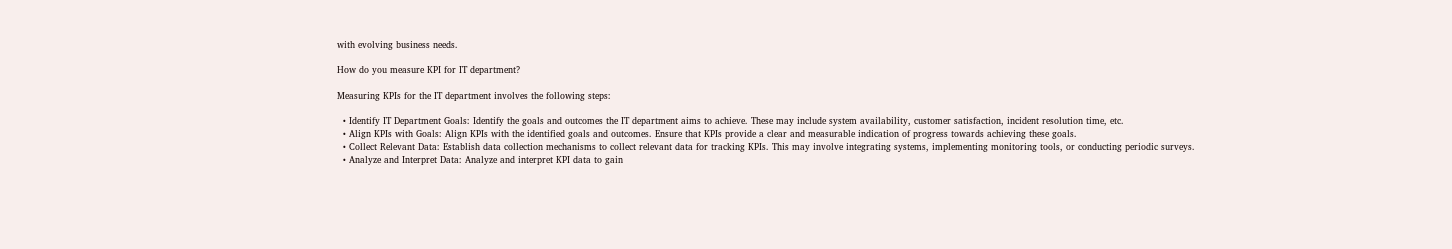with evolving business needs.

How do you measure KPI for IT department?

Measuring KPIs for the IT department involves the following steps:

  • Identify IT Department Goals: Identify the goals and outcomes the IT department aims to achieve. These may include system availability, customer satisfaction, incident resolution time, etc.
  • Align KPIs with Goals: Align KPIs with the identified goals and outcomes. Ensure that KPIs provide a clear and measurable indication of progress towards achieving these goals.
  • Collect Relevant Data: Establish data collection mechanisms to collect relevant data for tracking KPIs. This may involve integrating systems, implementing monitoring tools, or conducting periodic surveys.
  • Analyze and Interpret Data: Analyze and interpret KPI data to gain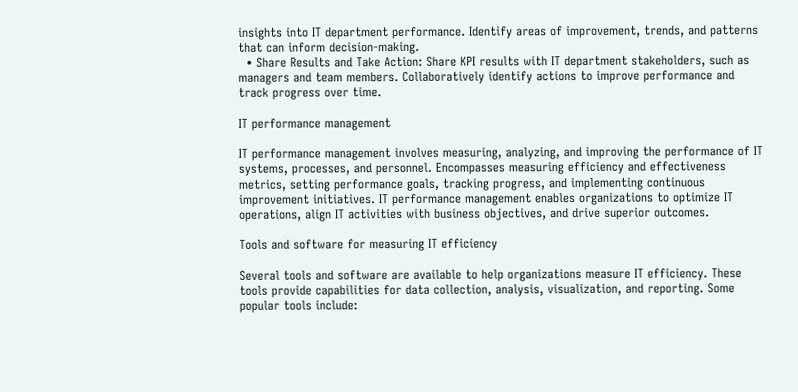insights into IT department performance. Identify areas of improvement, trends, and patterns that can inform decision-making.
  • Share Results and Take Action: Share KPI results with IT department stakeholders, such as managers and team members. Collaboratively identify actions to improve performance and track progress over time.

IT performance management

IT performance management involves measuring, analyzing, and improving the performance of IT systems, processes, and personnel. Encompasses measuring efficiency and effectiveness metrics, setting performance goals, tracking progress, and implementing continuous improvement initiatives. IT performance management enables organizations to optimize IT operations, align IT activities with business objectives, and drive superior outcomes.

Tools and software for measuring IT efficiency

Several tools and software are available to help organizations measure IT efficiency. These tools provide capabilities for data collection, analysis, visualization, and reporting. Some popular tools include: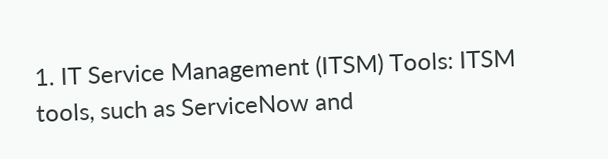1. IT Service Management (ITSM) Tools: ITSM tools, such as ServiceNow and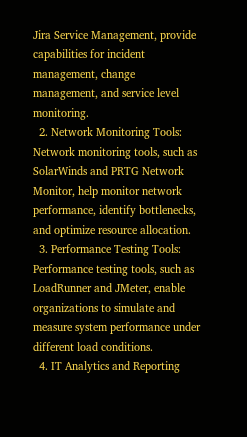Jira Service Management, provide capabilities for incident management, change management, and service level monitoring.
  2. Network Monitoring Tools: Network monitoring tools, such as SolarWinds and PRTG Network Monitor, help monitor network performance, identify bottlenecks, and optimize resource allocation.
  3. Performance Testing Tools: Performance testing tools, such as LoadRunner and JMeter, enable organizations to simulate and measure system performance under different load conditions.
  4. IT Analytics and Reporting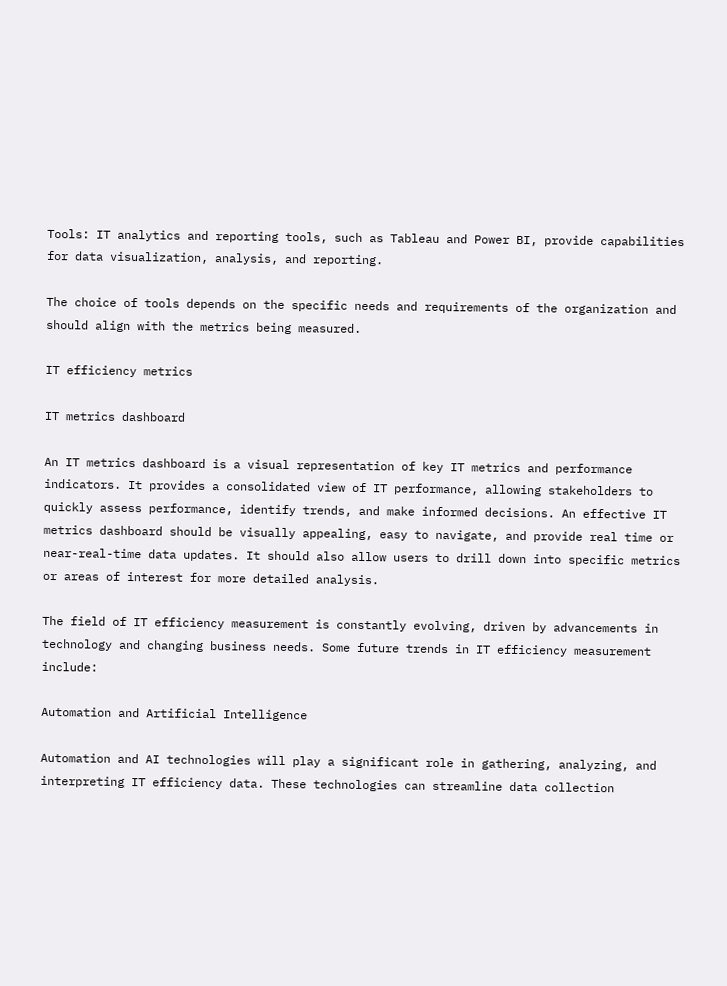Tools: IT analytics and reporting tools, such as Tableau and Power BI, provide capabilities for data visualization, analysis, and reporting.

The choice of tools depends on the specific needs and requirements of the organization and should align with the metrics being measured.

IT efficiency metrics

IT metrics dashboard

An IT metrics dashboard is a visual representation of key IT metrics and performance indicators. It provides a consolidated view of IT performance, allowing stakeholders to quickly assess performance, identify trends, and make informed decisions. An effective IT metrics dashboard should be visually appealing, easy to navigate, and provide real time or near-real-time data updates. It should also allow users to drill down into specific metrics or areas of interest for more detailed analysis.

The field of IT efficiency measurement is constantly evolving, driven by advancements in technology and changing business needs. Some future trends in IT efficiency measurement include:

Automation and Artificial Intelligence

Automation and AI technologies will play a significant role in gathering, analyzing, and interpreting IT efficiency data. These technologies can streamline data collection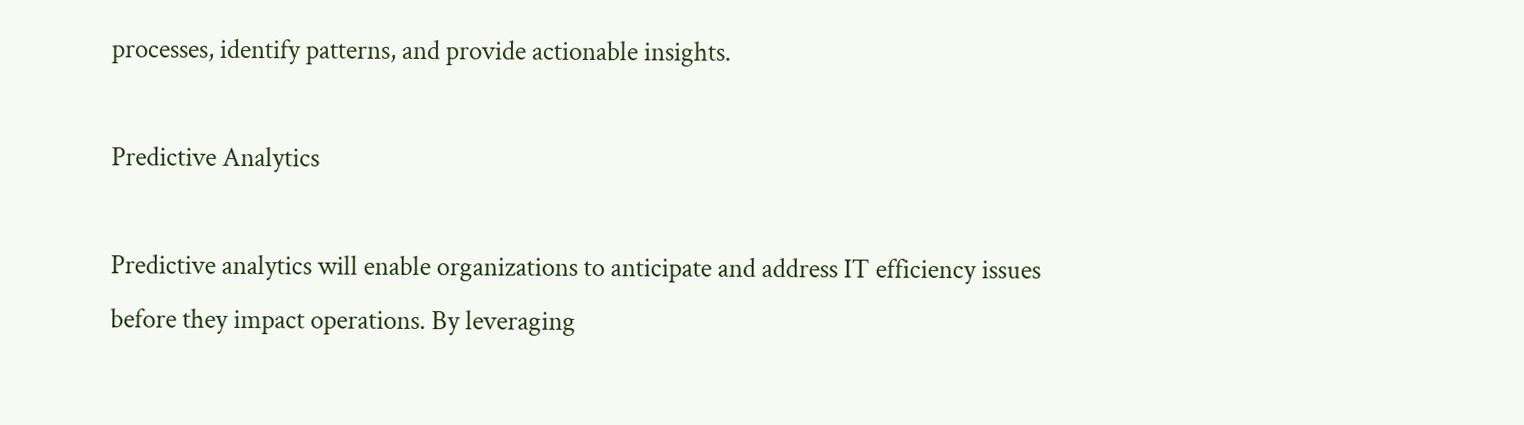processes, identify patterns, and provide actionable insights.

Predictive Analytics

Predictive analytics will enable organizations to anticipate and address IT efficiency issues before they impact operations. By leveraging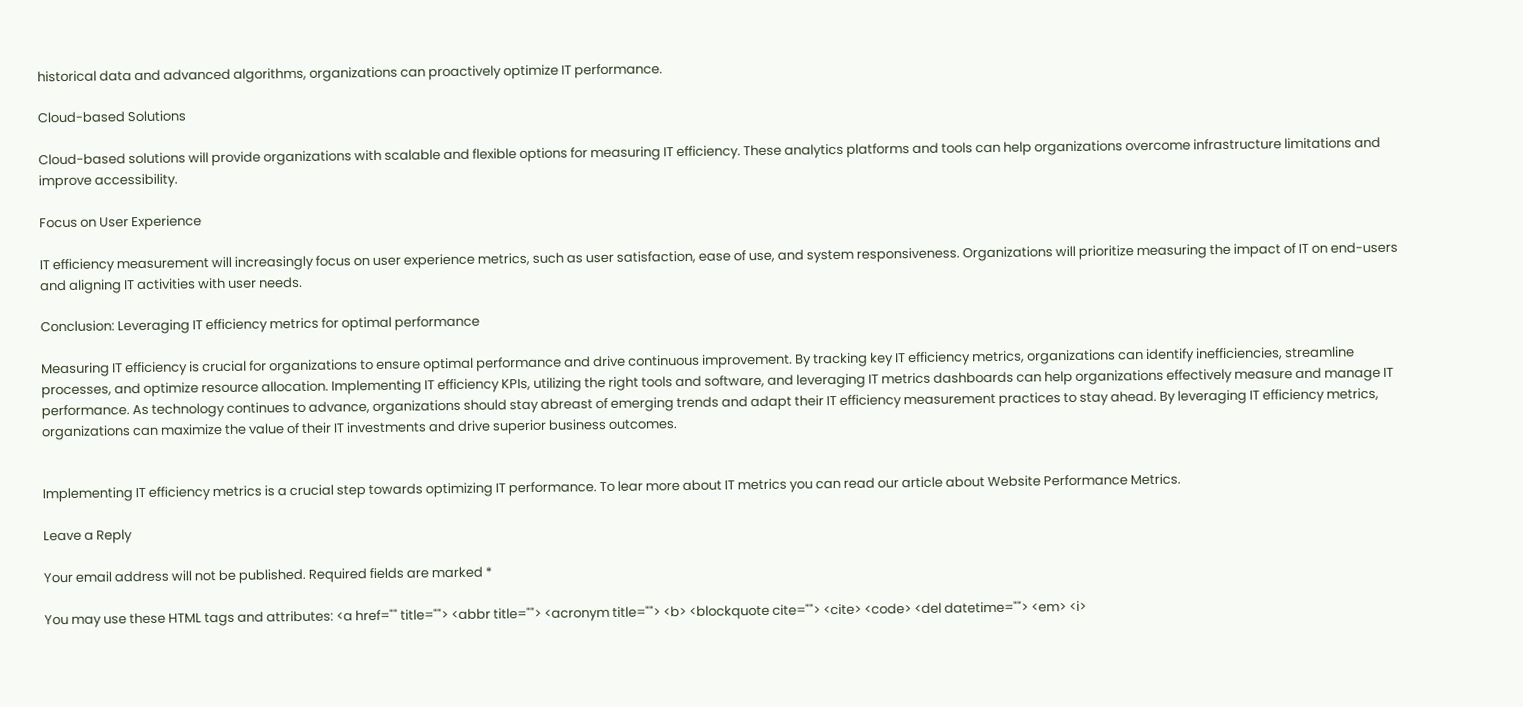historical data and advanced algorithms, organizations can proactively optimize IT performance.

Cloud-based Solutions

Cloud-based solutions will provide organizations with scalable and flexible options for measuring IT efficiency. These analytics platforms and tools can help organizations overcome infrastructure limitations and improve accessibility.

Focus on User Experience

IT efficiency measurement will increasingly focus on user experience metrics, such as user satisfaction, ease of use, and system responsiveness. Organizations will prioritize measuring the impact of IT on end-users and aligning IT activities with user needs.

Conclusion: Leveraging IT efficiency metrics for optimal performance

Measuring IT efficiency is crucial for organizations to ensure optimal performance and drive continuous improvement. By tracking key IT efficiency metrics, organizations can identify inefficiencies, streamline processes, and optimize resource allocation. Implementing IT efficiency KPIs, utilizing the right tools and software, and leveraging IT metrics dashboards can help organizations effectively measure and manage IT performance. As technology continues to advance, organizations should stay abreast of emerging trends and adapt their IT efficiency measurement practices to stay ahead. By leveraging IT efficiency metrics, organizations can maximize the value of their IT investments and drive superior business outcomes.


Implementing IT efficiency metrics is a crucial step towards optimizing IT performance. To lear more about IT metrics you can read our article about Website Performance Metrics.

Leave a Reply

Your email address will not be published. Required fields are marked *

You may use these HTML tags and attributes: <a href="" title=""> <abbr title=""> <acronym title=""> <b> <blockquote cite=""> <cite> <code> <del datetime=""> <em> <i>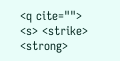<q cite=""> <s> <strike> <strong>